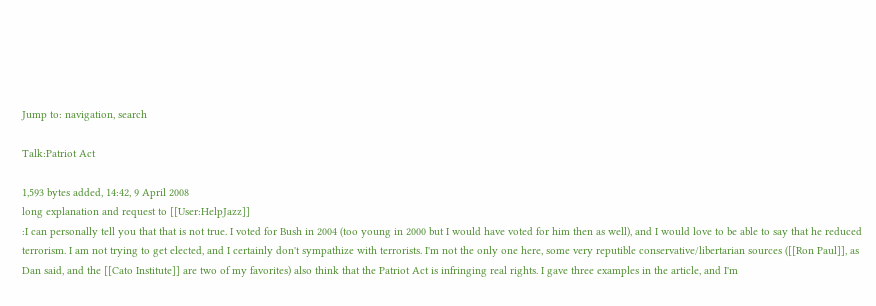Jump to: navigation, search

Talk:Patriot Act

1,593 bytes added, 14:42, 9 April 2008
long explanation and request to [[User:HelpJazz]]
:I can personally tell you that that is not true. I voted for Bush in 2004 (too young in 2000 but I would have voted for him then as well), and I would love to be able to say that he reduced terrorism. I am not trying to get elected, and I certainly don't sympathize with terrorists. I'm not the only one here, some very reputible conservative/libertarian sources ([[Ron Paul]], as Dan said, and the [[Cato Institute]] are two of my favorites) also think that the Patriot Act is infringing real rights. I gave three examples in the article, and I'm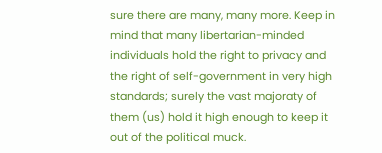sure there are many, many more. Keep in mind that many libertarian-minded individuals hold the right to privacy and the right of self-government in very high standards; surely the vast majoraty of them (us) hold it high enough to keep it out of the political muck.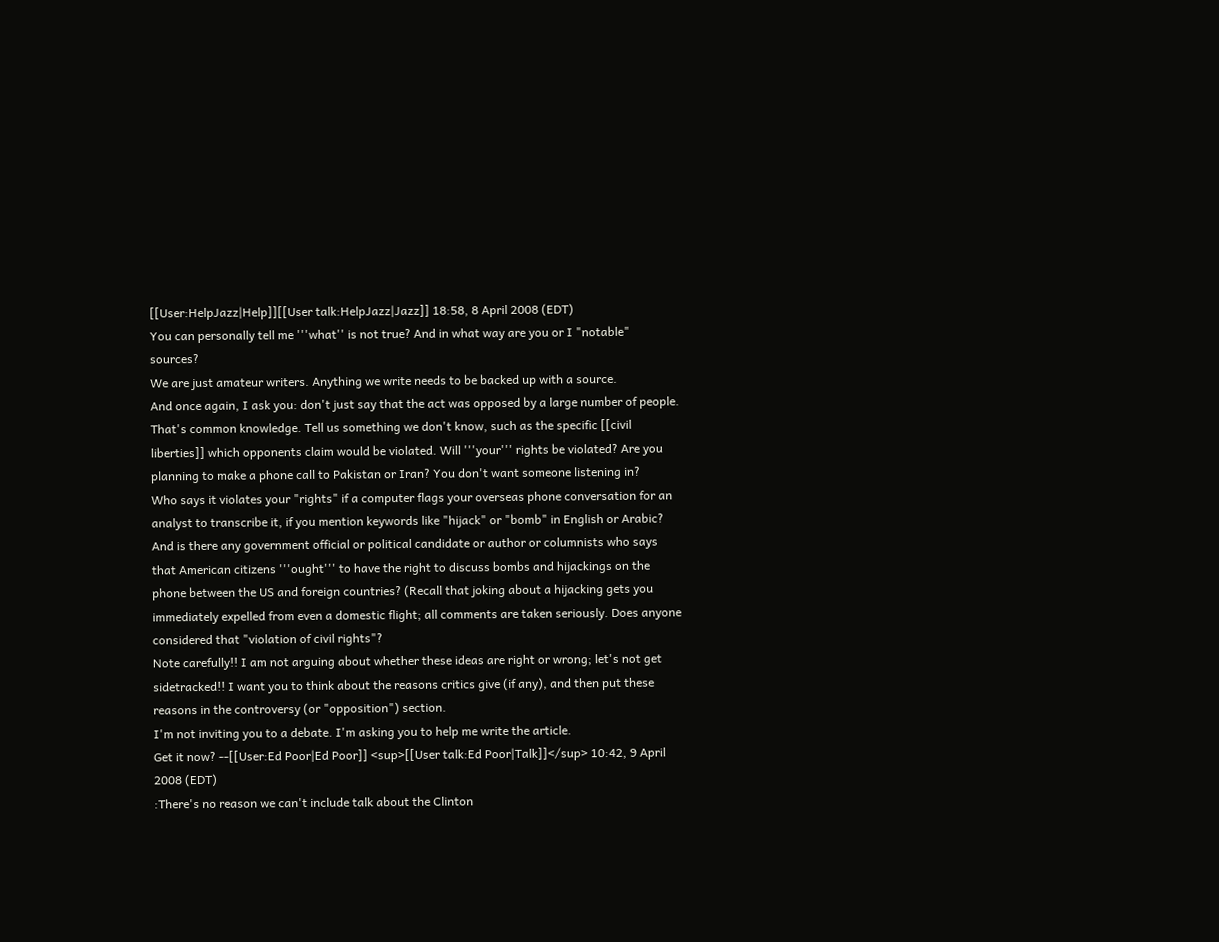[[User:HelpJazz|Help]][[User talk:HelpJazz|Jazz]] 18:58, 8 April 2008 (EDT)
You can personally tell me '''what'' is not true? And in what way are you or I "notable" sources?
We are just amateur writers. Anything we write needs to be backed up with a source.
And once again, I ask you: don't just say that the act was opposed by a large number of people. That's common knowledge. Tell us something we don't know, such as the specific [[civil liberties]] which opponents claim would be violated. Will '''your''' rights be violated? Are you planning to make a phone call to Pakistan or Iran? You don't want someone listening in?
Who says it violates your "rights" if a computer flags your overseas phone conversation for an analyst to transcribe it, if you mention keywords like "hijack" or "bomb" in English or Arabic? And is there any government official or political candidate or author or columnists who says that American citizens '''ought''' to have the right to discuss bombs and hijackings on the phone between the US and foreign countries? (Recall that joking about a hijacking gets you immediately expelled from even a domestic flight; all comments are taken seriously. Does anyone considered that "violation of civil rights"?
Note carefully!! I am not arguing about whether these ideas are right or wrong; let's not get sidetracked!! I want you to think about the reasons critics give (if any), and then put these reasons in the controversy (or "opposition") section.
I'm not inviting you to a debate. I'm asking you to help me write the article.
Get it now? --[[User:Ed Poor|Ed Poor]] <sup>[[User talk:Ed Poor|Talk]]</sup> 10:42, 9 April 2008 (EDT)
:There's no reason we can't include talk about the Clinton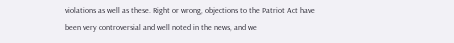violations as well as these. Right or wrong, objections to the Patriot Act have been very controversial and well noted in the news, and we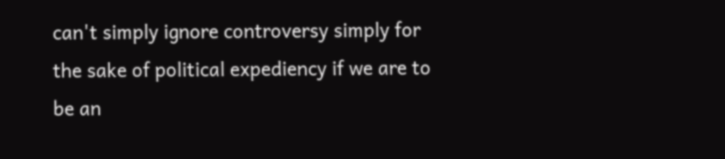can't simply ignore controversy simply for the sake of political expediency if we are to be an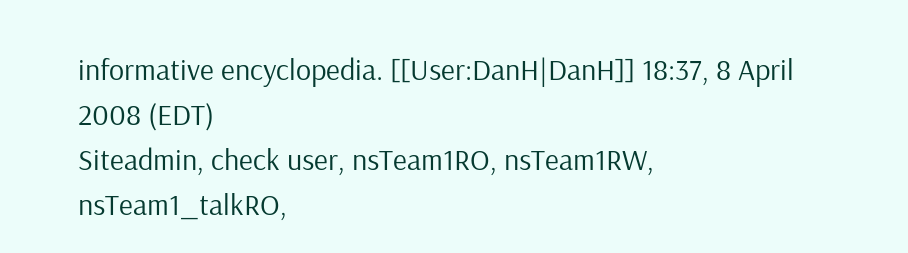informative encyclopedia. [[User:DanH|DanH]] 18:37, 8 April 2008 (EDT)
Siteadmin, check user, nsTeam1RO, nsTeam1RW, nsTeam1_talkRO,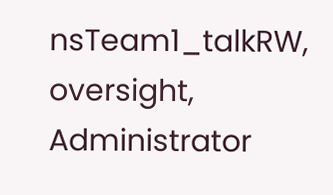nsTeam1_talkRW, oversight, Administrator